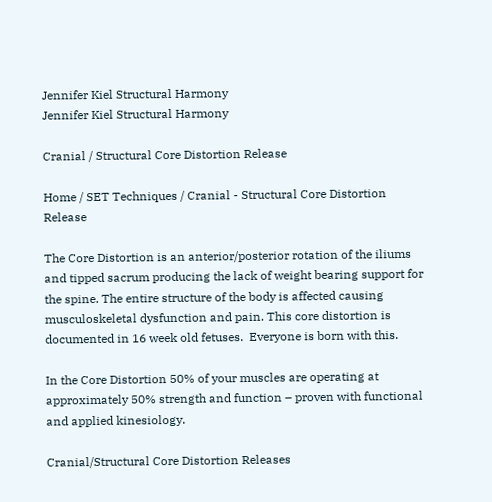Jennifer Kiel Structural Harmony
Jennifer Kiel Structural Harmony

Cranial / Structural Core Distortion Release

Home / SET Techniques / Cranial - Structural Core Distortion Release

The Core Distortion is an anterior/posterior rotation of the iliums and tipped sacrum producing the lack of weight bearing support for the spine. The entire structure of the body is affected causing musculoskeletal dysfunction and pain. This core distortion is documented in 16 week old fetuses.  Everyone is born with this.

In the Core Distortion 50% of your muscles are operating at approximately 50% strength and function – proven with functional and applied kinesiology.

Cranial/Structural Core Distortion Releases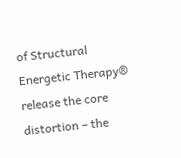of Structural Energetic Therapy® release the core distortion – the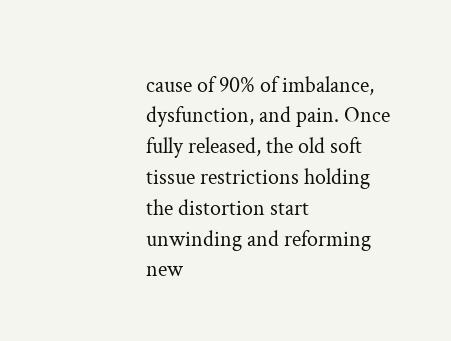cause of 90% of imbalance, dysfunction, and pain. Once fully released, the old soft tissue restrictions holding the distortion start unwinding and reforming new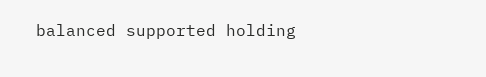balanced supported holding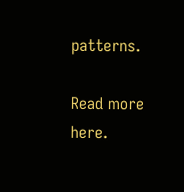patterns.

Read more here.